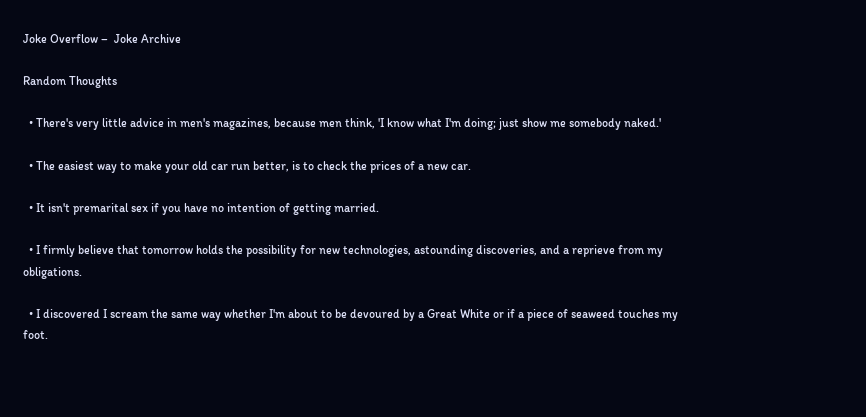Joke Overflow –  Joke Archive

Random Thoughts

  • There's very little advice in men's magazines, because men think, 'I know what I'm doing; just show me somebody naked.'

  • The easiest way to make your old car run better, is to check the prices of a new car.

  • It isn't premarital sex if you have no intention of getting married.

  • I firmly believe that tomorrow holds the possibility for new technologies, astounding discoveries, and a reprieve from my obligations.

  • I discovered I scream the same way whether I'm about to be devoured by a Great White or if a piece of seaweed touches my foot.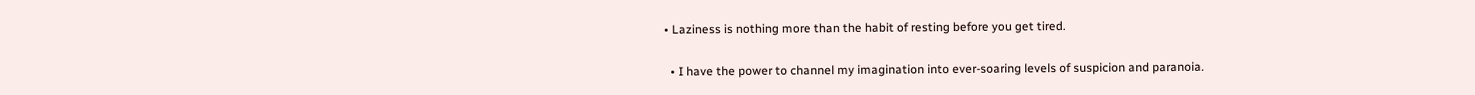• Laziness is nothing more than the habit of resting before you get tired.

  • I have the power to channel my imagination into ever-soaring levels of suspicion and paranoia.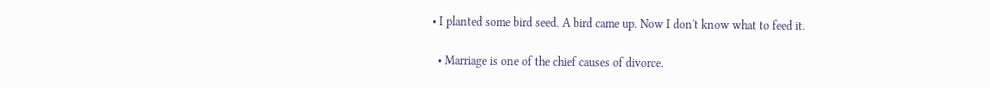• I planted some bird seed. A bird came up. Now I don't know what to feed it.

  • Marriage is one of the chief causes of divorce.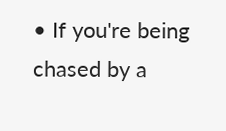• If you're being chased by a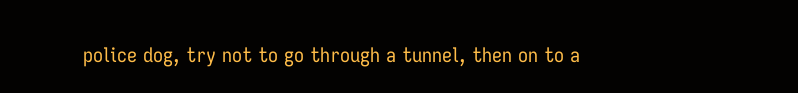police dog, try not to go through a tunnel, then on to a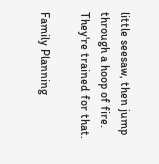little seesaw, then jump through a hoop of fire. They're trained for that.

Family Planning